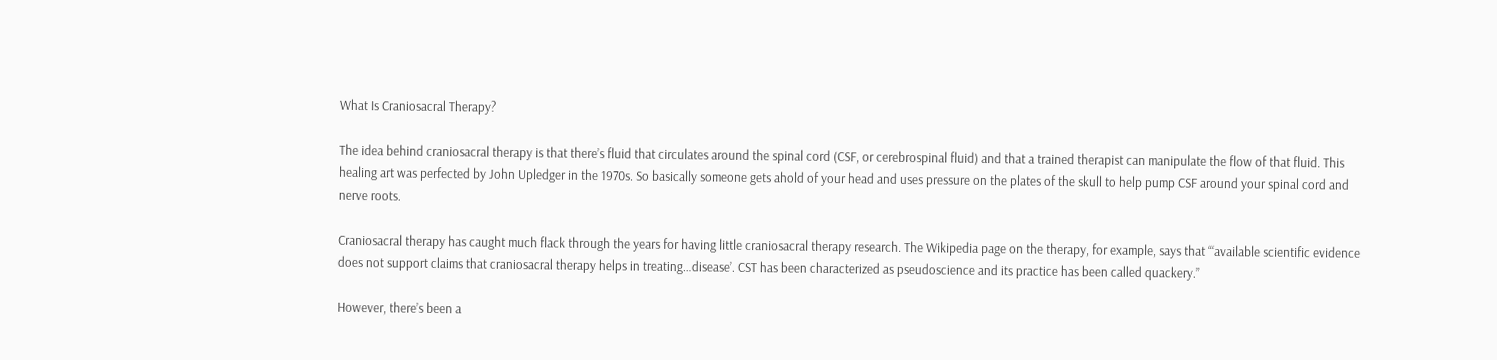What Is Craniosacral Therapy?

The idea behind craniosacral therapy is that there’s fluid that circulates around the spinal cord (CSF, or cerebrospinal fluid) and that a trained therapist can manipulate the flow of that fluid. This healing art was perfected by John Upledger in the 1970s. So basically someone gets ahold of your head and uses pressure on the plates of the skull to help pump CSF around your spinal cord and nerve roots.

Craniosacral therapy has caught much flack through the years for having little craniosacral therapy research. The Wikipedia page on the therapy, for example, says that “‘available scientific evidence does not support claims that craniosacral therapy helps in treating…disease’. CST has been characterized as pseudoscience and its practice has been called quackery.”

However, there’s been a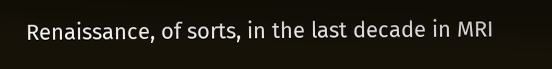Renaissance, of sorts, in the last decade in MRI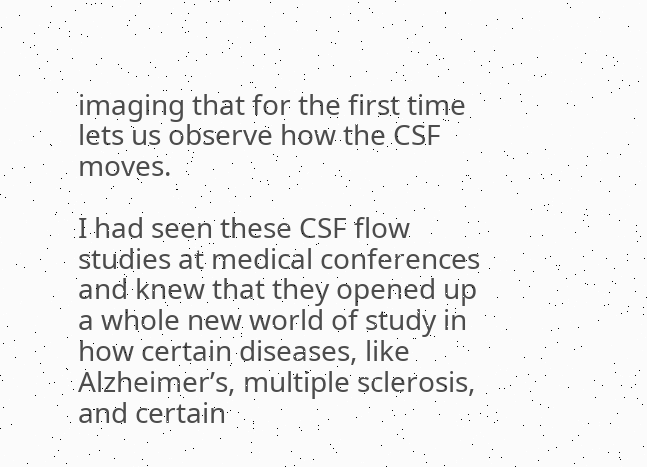imaging that for the first time lets us observe how the CSF moves.

I had seen these CSF flow studies at medical conferences and knew that they opened up a whole new world of study in how certain diseases, like Alzheimer’s, multiple sclerosis, and certain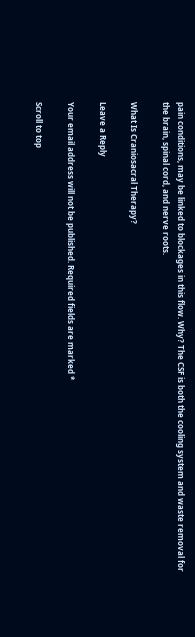pain conditions, may be linked to blockages in this flow. Why? The CSF is both the cooling system and waste removal for the brain, spinal cord, and nerve roots.

What Is Craniosacral Therapy?

Leave a Reply

Your email address will not be published. Required fields are marked *

Scroll to top